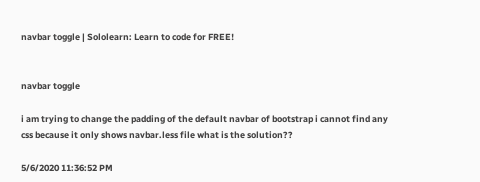navbar toggle | Sololearn: Learn to code for FREE!


navbar toggle

i am trying to change the padding of the default navbar of bootstrap i cannot find any css because it only shows navbar.less file what is the solution??

5/6/2020 11:36:52 PM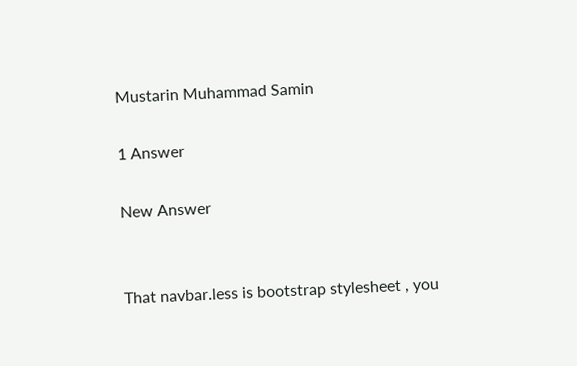Mustarin Muhammad Samin

1 Answer

New Answer


That navbar.less is bootstrap stylesheet , you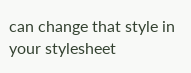can change that style in your stylesheet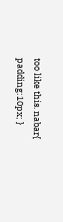too like this. nabar{ padding:10px; }